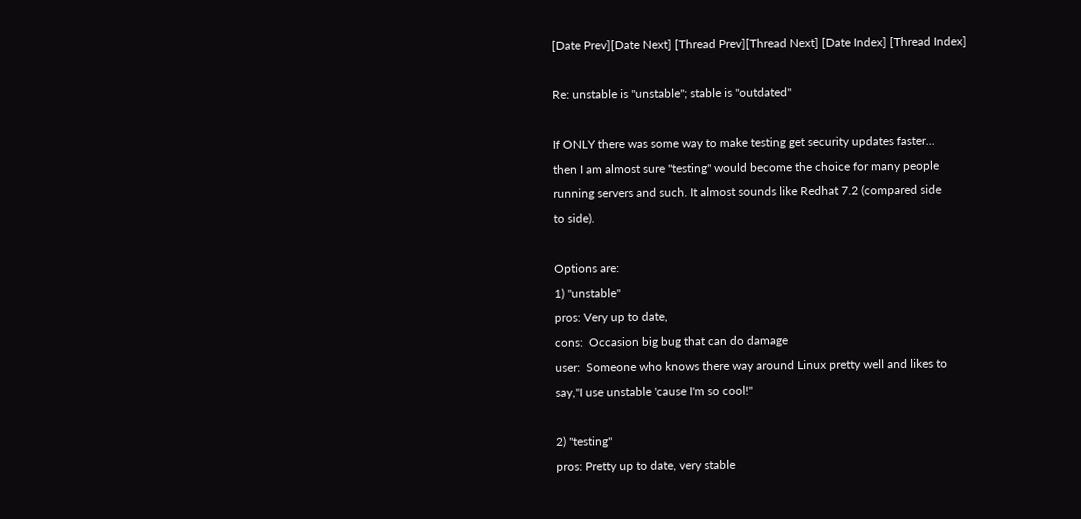[Date Prev][Date Next] [Thread Prev][Thread Next] [Date Index] [Thread Index]

Re: unstable is "unstable"; stable is "outdated"

If ONLY there was some way to make testing get security updates faster...
then I am almost sure "testing" would become the choice for many people
running servers and such. It almost sounds like Redhat 7.2 (compared side
to side).

Options are:
1) "unstable"
pros: Very up to date,
cons:  Occasion big bug that can do damage
user:  Someone who knows there way around Linux pretty well and likes to
say,"I use unstable 'cause I'm so cool!"

2) "testing"
pros: Pretty up to date, very stable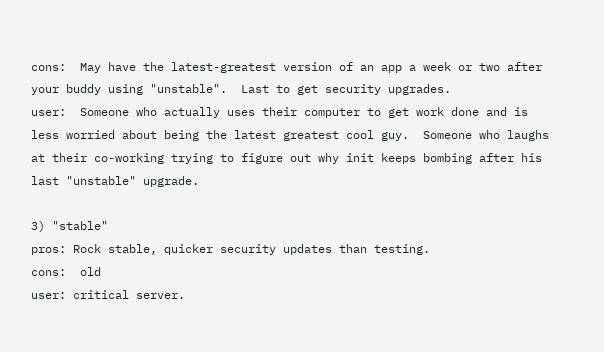cons:  May have the latest-greatest version of an app a week or two after
your buddy using "unstable".  Last to get security upgrades.
user:  Someone who actually uses their computer to get work done and is
less worried about being the latest greatest cool guy.  Someone who laughs
at their co-working trying to figure out why init keeps bombing after his
last "unstable" upgrade.

3) "stable"
pros: Rock stable, quicker security updates than testing.
cons:  old
user: critical server.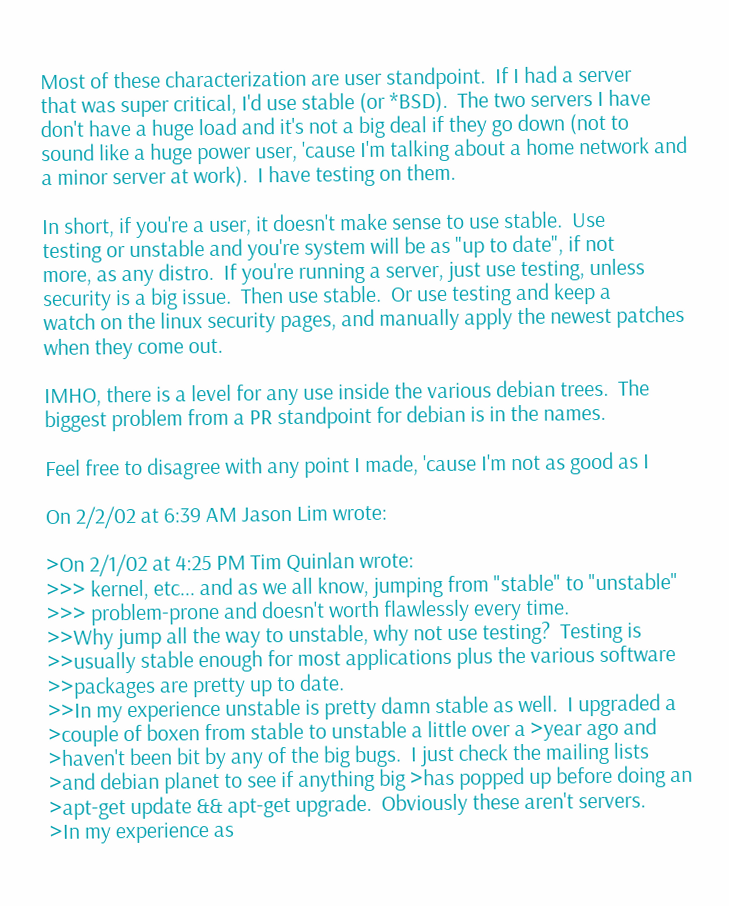Most of these characterization are user standpoint.  If I had a server
that was super critical, I'd use stable (or *BSD).  The two servers I have
don't have a huge load and it's not a big deal if they go down (not to
sound like a huge power user, 'cause I'm talking about a home network and
a minor server at work).  I have testing on them.

In short, if you're a user, it doesn't make sense to use stable.  Use
testing or unstable and you're system will be as "up to date", if not
more, as any distro.  If you're running a server, just use testing, unless
security is a big issue.  Then use stable.  Or use testing and keep a
watch on the linux security pages, and manually apply the newest patches
when they come out.

IMHO, there is a level for any use inside the various debian trees.  The
biggest problem from a PR standpoint for debian is in the names.

Feel free to disagree with any point I made, 'cause I'm not as good as I

On 2/2/02 at 6:39 AM Jason Lim wrote:

>On 2/1/02 at 4:25 PM Tim Quinlan wrote:
>>> kernel, etc... and as we all know, jumping from "stable" to "unstable"
>>> problem-prone and doesn't worth flawlessly every time.
>>Why jump all the way to unstable, why not use testing?  Testing is
>>usually stable enough for most applications plus the various software
>>packages are pretty up to date.
>>In my experience unstable is pretty damn stable as well.  I upgraded a
>couple of boxen from stable to unstable a little over a >year ago and
>haven't been bit by any of the big bugs.  I just check the mailing lists
>and debian planet to see if anything big >has popped up before doing an
>apt-get update && apt-get upgrade.  Obviously these aren't servers.
>In my experience as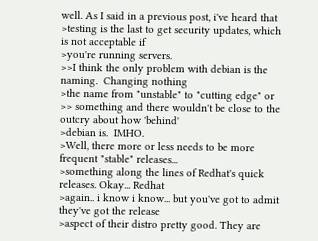well. As I said in a previous post, i've heard that
>testing is the last to get security updates, which is not acceptable if
>you're running servers.
>>I think the only problem with debian is the naming.  Changing nothing
>the name from "unstable" to "cutting edge" or
>> something and there wouldn't be close to the outcry about how 'behind'
>debian is.  IMHO.
>Well, there more or less needs to be more frequent "stable" releases...
>something along the lines of Redhat's quick releases. Okay... Redhat
>again.. i know i know... but you've got to admit they've got the release
>aspect of their distro pretty good. They are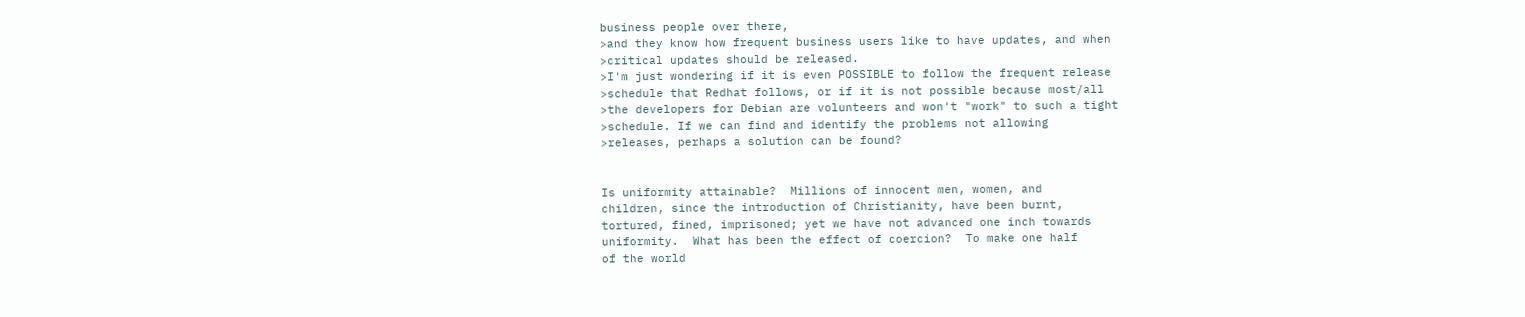business people over there,
>and they know how frequent business users like to have updates, and when
>critical updates should be released.
>I'm just wondering if it is even POSSIBLE to follow the frequent release
>schedule that Redhat follows, or if it is not possible because most/all
>the developers for Debian are volunteers and won't "work" to such a tight
>schedule. If we can find and identify the problems not allowing
>releases, perhaps a solution can be found?


Is uniformity attainable?  Millions of innocent men, women, and
children, since the introduction of Christianity, have been burnt,
tortured, fined, imprisoned; yet we have not advanced one inch towards
uniformity.  What has been the effect of coercion?  To make one half
of the world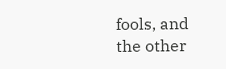fools, and the other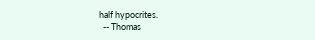half hypocrites.
  -- Thomas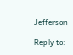Jefferson

Reply to: